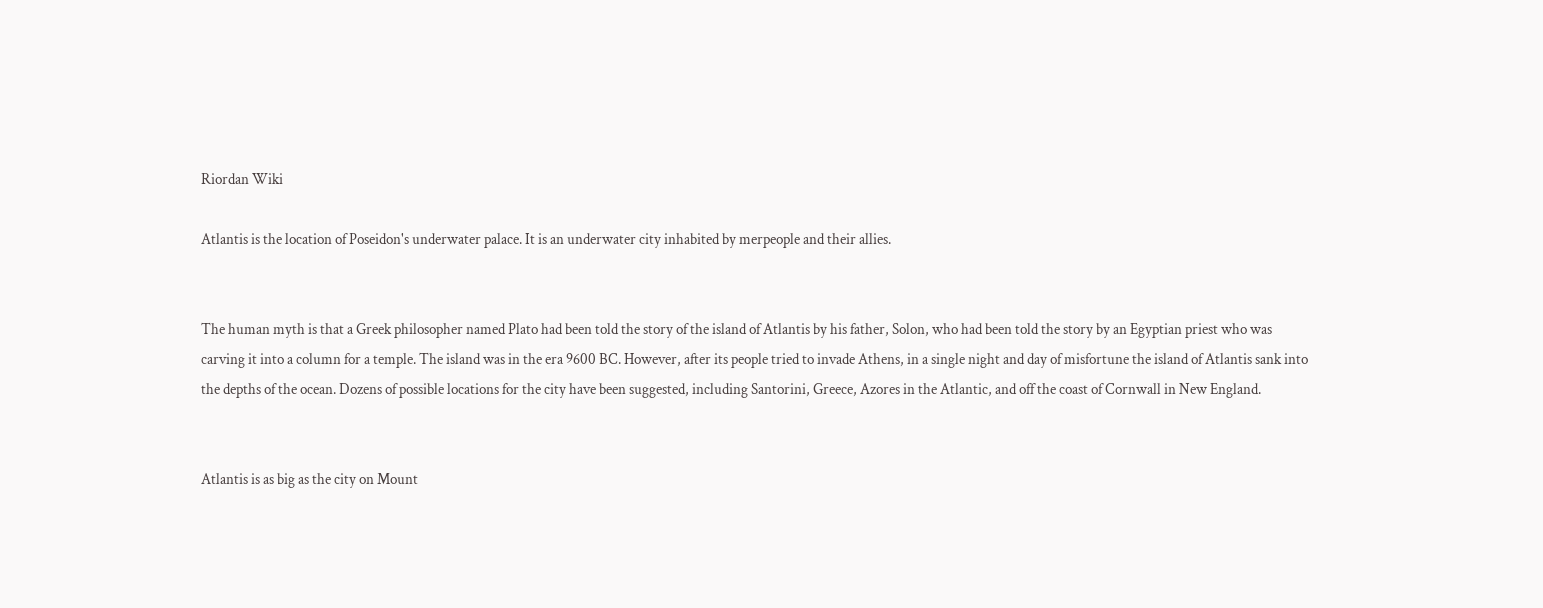Riordan Wiki

Atlantis is the location of Poseidon's underwater palace. It is an underwater city inhabited by merpeople and their allies.


The human myth is that a Greek philosopher named Plato had been told the story of the island of Atlantis by his father, Solon, who had been told the story by an Egyptian priest who was carving it into a column for a temple. The island was in the era 9600 BC. However, after its people tried to invade Athens, in a single night and day of misfortune the island of Atlantis sank into the depths of the ocean. Dozens of possible locations for the city have been suggested, including Santorini, Greece, Azores in the Atlantic, and off the coast of Cornwall in New England.


Atlantis is as big as the city on Mount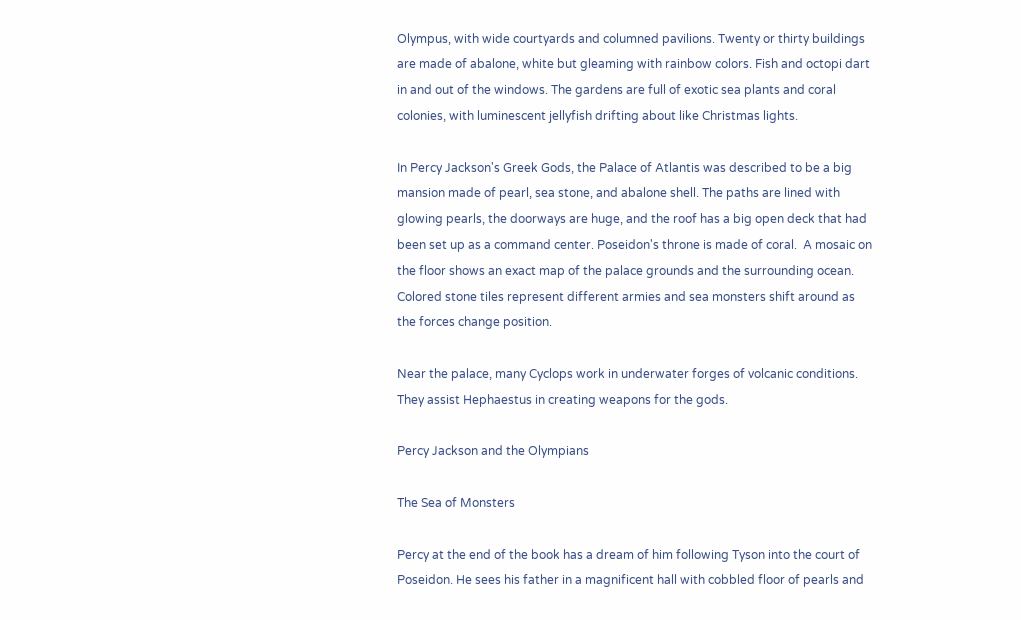Olympus, with wide courtyards and columned pavilions. Twenty or thirty buildings are made of abalone, white but gleaming with rainbow colors. Fish and octopi dart in and out of the windows. The gardens are full of exotic sea plants and coral colonies, with luminescent jellyfish drifting about like Christmas lights.

In Percy Jackson's Greek Gods, the Palace of Atlantis was described to be a big mansion made of pearl, sea stone, and abalone shell. The paths are lined with glowing pearls, the doorways are huge, and the roof has a big open deck that had been set up as a command center. Poseidon's throne is made of coral.  A mosaic on the floor shows an exact map of the palace grounds and the surrounding ocean. Colored stone tiles represent different armies and sea monsters shift around as the forces change position.

Near the palace, many Cyclops work in underwater forges of volcanic conditions. They assist Hephaestus in creating weapons for the gods.

Percy Jackson and the Olympians

The Sea of Monsters

Percy at the end of the book has a dream of him following Tyson into the court of Poseidon. He sees his father in a magnificent hall with cobbled floor of pearls and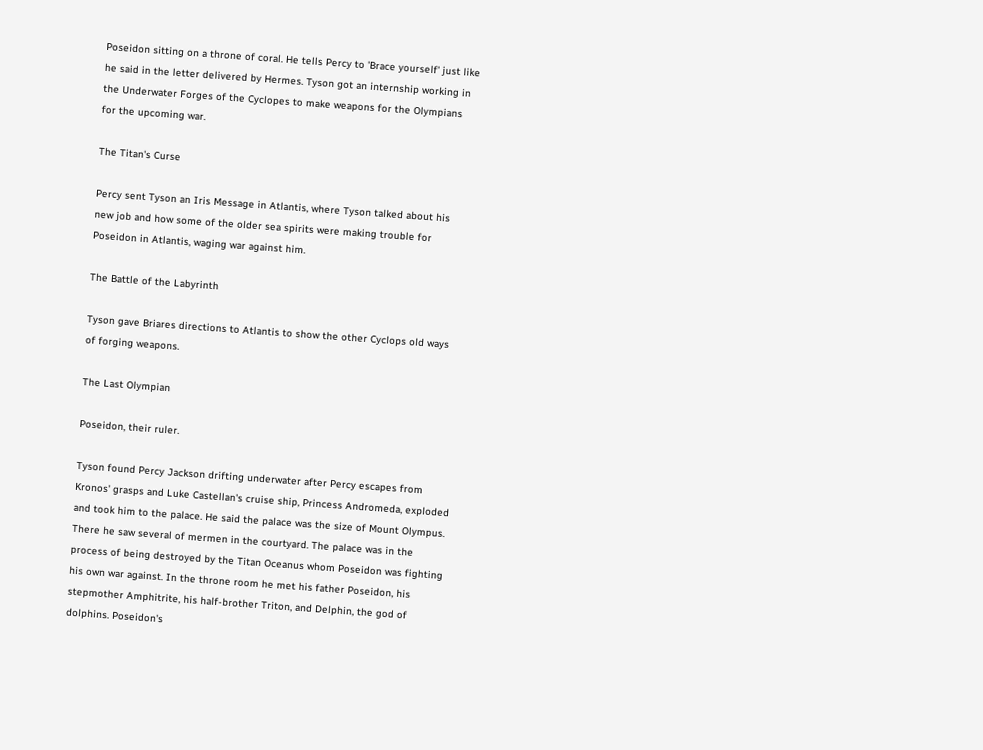Poseidon sitting on a throne of coral. He tells Percy to 'Brace yourself' just like he said in the letter delivered by Hermes. Tyson got an internship working in the Underwater Forges of the Cyclopes to make weapons for the Olympians for the upcoming war.

The Titan's Curse

Percy sent Tyson an Iris Message in Atlantis, where Tyson talked about his new job and how some of the older sea spirits were making trouble for Poseidon in Atlantis, waging war against him.

The Battle of the Labyrinth

Tyson gave Briares directions to Atlantis to show the other Cyclops old ways of forging weapons.

The Last Olympian

Poseidon, their ruler.

Tyson found Percy Jackson drifting underwater after Percy escapes from Kronos' grasps and Luke Castellan's cruise ship, Princess Andromeda, exploded and took him to the palace. He said the palace was the size of Mount Olympus. There he saw several of mermen in the courtyard. The palace was in the process of being destroyed by the Titan Oceanus whom Poseidon was fighting his own war against. In the throne room he met his father Poseidon, his stepmother Amphitrite, his half-brother Triton, and Delphin, the god of dolphins. Poseidon's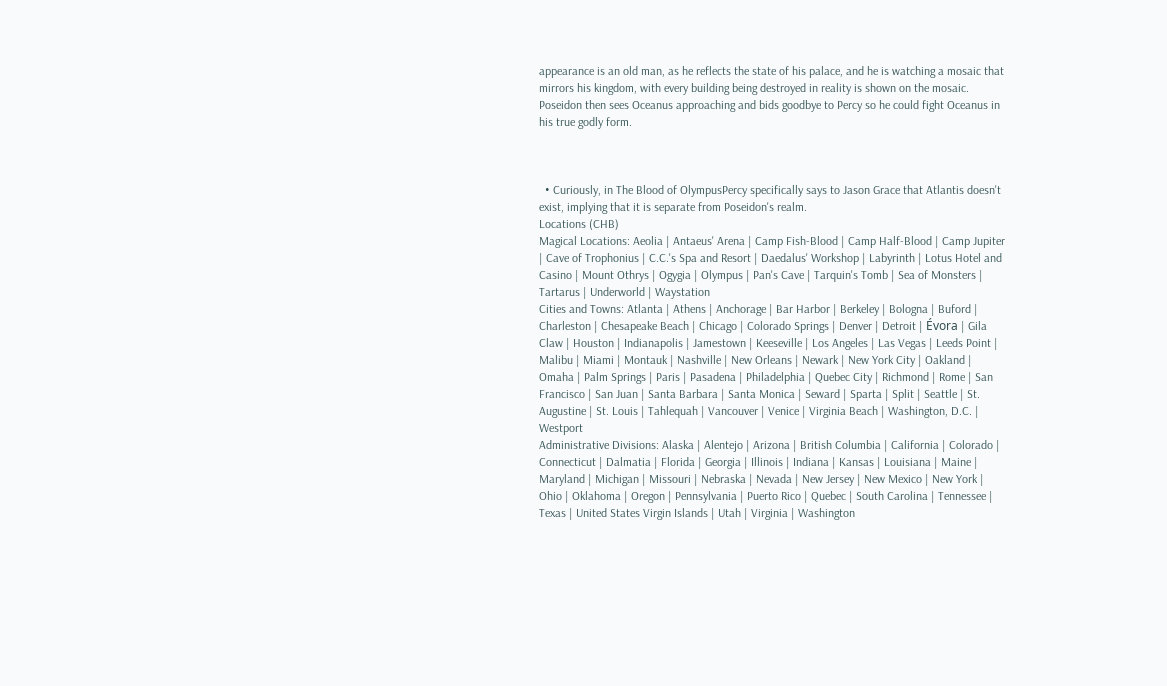appearance is an old man, as he reflects the state of his palace, and he is watching a mosaic that mirrors his kingdom, with every building being destroyed in reality is shown on the mosaic. Poseidon then sees Oceanus approaching and bids goodbye to Percy so he could fight Oceanus in his true godly form.



  • Curiously, in The Blood of OlympusPercy specifically says to Jason Grace that Atlantis doesn't exist, implying that it is separate from Poseidon's realm.
Locations (CHB)
Magical Locations: Aeolia | Antaeus' Arena | Camp Fish-Blood | Camp Half-Blood | Camp Jupiter | Cave of Trophonius | C.C.'s Spa and Resort | Daedalus' Workshop | Labyrinth | Lotus Hotel and Casino | Mount Othrys | Ogygia | Olympus | Pan's Cave | Tarquin's Tomb | Sea of Monsters | Tartarus | Underworld | Waystation
Cities and Towns: Atlanta | Athens | Anchorage | Bar Harbor | Berkeley | Bologna | Buford | Charleston | Chesapeake Beach | Chicago | Colorado Springs | Denver | Detroit | Évora | Gila Claw | Houston | Indianapolis | Jamestown | Keeseville | Los Angeles | Las Vegas | Leeds Point | Malibu | Miami | Montauk | Nashville | New Orleans | Newark | New York City | Oakland | Omaha | Palm Springs | Paris | Pasadena | Philadelphia | Quebec City | Richmond | Rome | San Francisco | San Juan | Santa Barbara | Santa Monica | Seward | Sparta | Split | Seattle | St. Augustine | St. Louis | Tahlequah | Vancouver | Venice | Virginia Beach | Washington, D.C. | Westport
Administrative Divisions: Alaska | Alentejo | Arizona | British Columbia | California | Colorado | Connecticut | Dalmatia | Florida | Georgia | Illinois | Indiana | Kansas | Louisiana | Maine | Maryland | Michigan | Missouri | Nebraska | Nevada | New Jersey | New Mexico | New York | Ohio | Oklahoma | Oregon | Pennsylvania | Puerto Rico | Quebec | South Carolina | Tennessee | Texas | United States Virgin Islands | Utah | Virginia | Washington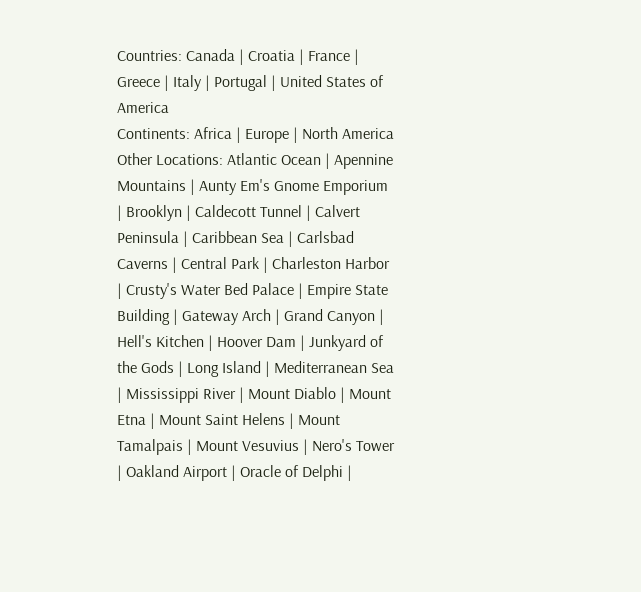Countries: Canada | Croatia | France | Greece | Italy | Portugal | United States of America
Continents: Africa | Europe | North America
Other Locations: Atlantic Ocean | Apennine Mountains | Aunty Em's Gnome Emporium | Brooklyn | Caldecott Tunnel | Calvert Peninsula | Caribbean Sea | Carlsbad Caverns | Central Park | Charleston Harbor | Crusty's Water Bed Palace | Empire State Building | Gateway Arch | Grand Canyon | Hell's Kitchen | Hoover Dam | Junkyard of the Gods | Long Island | Mediterranean Sea | Mississippi River | Mount Diablo | Mount Etna | Mount Saint Helens | Mount Tamalpais | Mount Vesuvius | Nero's Tower | Oakland Airport | Oracle of Delphi |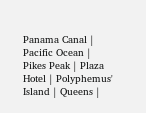Panama Canal | Pacific Ocean | Pikes Peak | Plaza Hotel | Polyphemus' Island | Queens |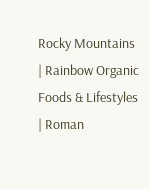Rocky Mountains | Rainbow Organic Foods & Lifestyles | Roman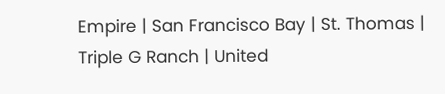Empire | San Francisco Bay | St. Thomas | Triple G Ranch | United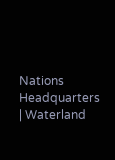Nations Headquarters | Waterland